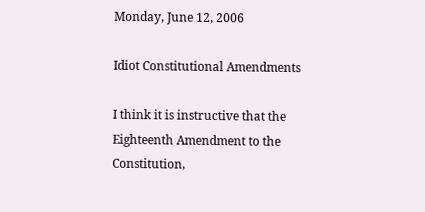Monday, June 12, 2006

Idiot Constitutional Amendments

I think it is instructive that the Eighteenth Amendment to the Constitution,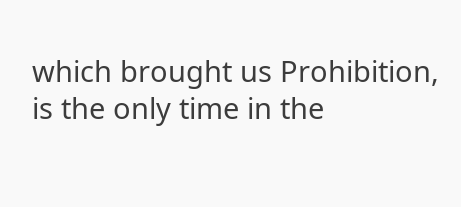which brought us Prohibition, is the only time in the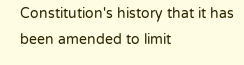Constitution's history that it has been amended to limit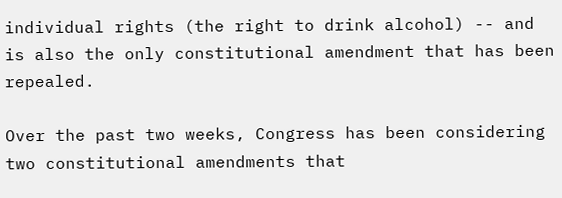individual rights (the right to drink alcohol) -- and is also the only constitutional amendment that has been repealed.

Over the past two weeks, Congress has been considering two constitutional amendments that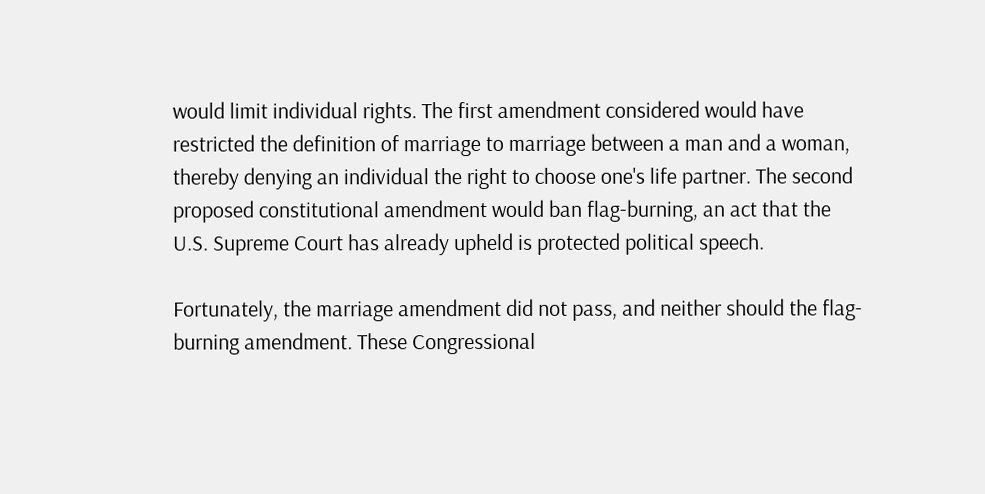would limit individual rights. The first amendment considered would have restricted the definition of marriage to marriage between a man and a woman, thereby denying an individual the right to choose one's life partner. The second proposed constitutional amendment would ban flag-burning, an act that the U.S. Supreme Court has already upheld is protected political speech.

Fortunately, the marriage amendment did not pass, and neither should the flag-burning amendment. These Congressional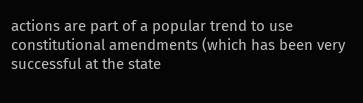actions are part of a popular trend to use constitutional amendments (which has been very successful at the state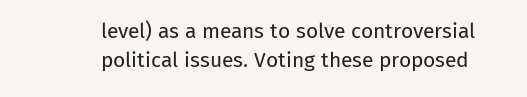level) as a means to solve controversial political issues. Voting these proposed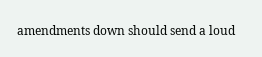amendments down should send a loud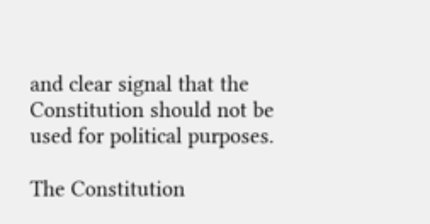and clear signal that the Constitution should not be used for political purposes.

The Constitution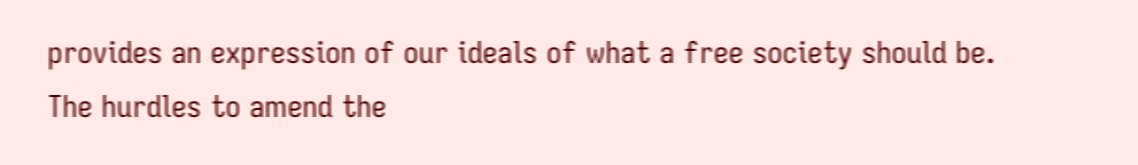provides an expression of our ideals of what a free society should be. The hurdles to amend the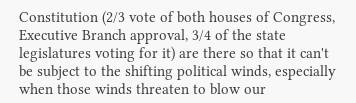Constitution (2/3 vote of both houses of Congress, Executive Branch approval, 3/4 of the state legislatures voting for it) are there so that it can't be subject to the shifting political winds, especially when those winds threaten to blow our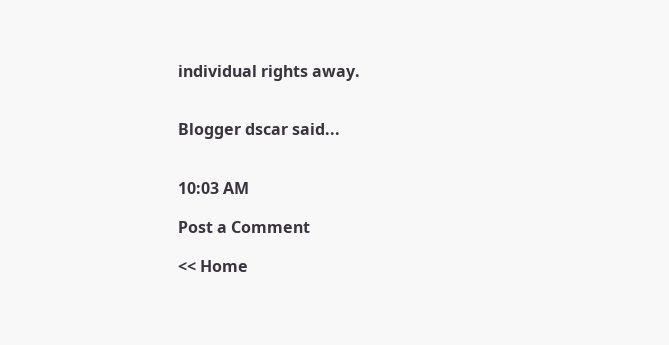individual rights away.


Blogger dscar said...


10:03 AM

Post a Comment

<< Home